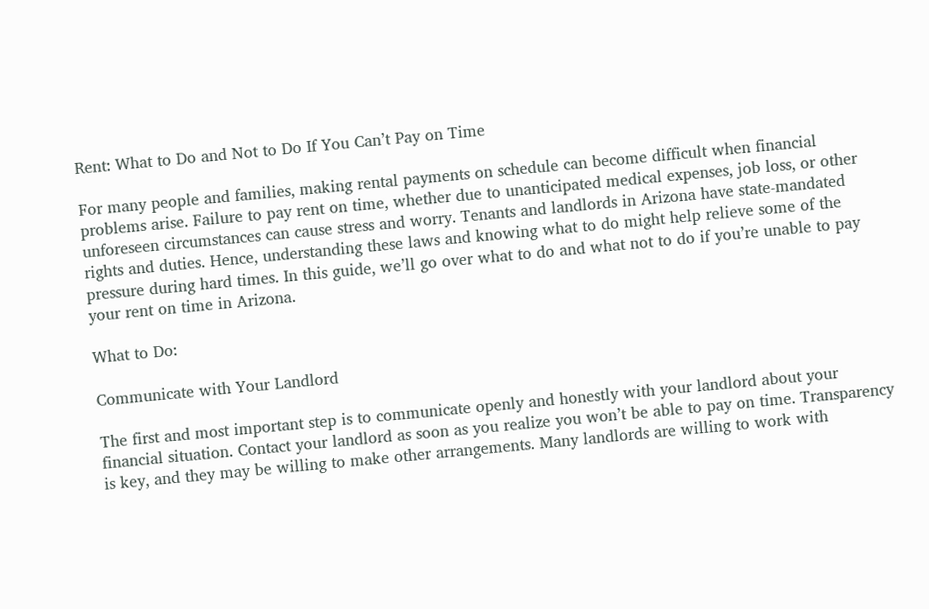Rent: What to Do and Not to Do If You Can’t Pay on Time

For many people and families, making rental payments on schedule can become difficult when financial problems arise. Failure to pay rent on time, whether due to unanticipated medical expenses, job loss, or other unforeseen circumstances can cause stress and worry. Tenants and landlords in Arizona have state-mandated rights and duties. Hence, understanding these laws and knowing what to do might help relieve some of the pressure during hard times. In this guide, we’ll go over what to do and what not to do if you’re unable to pay your rent on time in Arizona.

What to Do:

Communicate with Your Landlord

The first and most important step is to communicate openly and honestly with your landlord about your financial situation. Contact your landlord as soon as you realize you won’t be able to pay on time. Transparency is key, and they may be willing to make other arrangements. Many landlords are willing to work with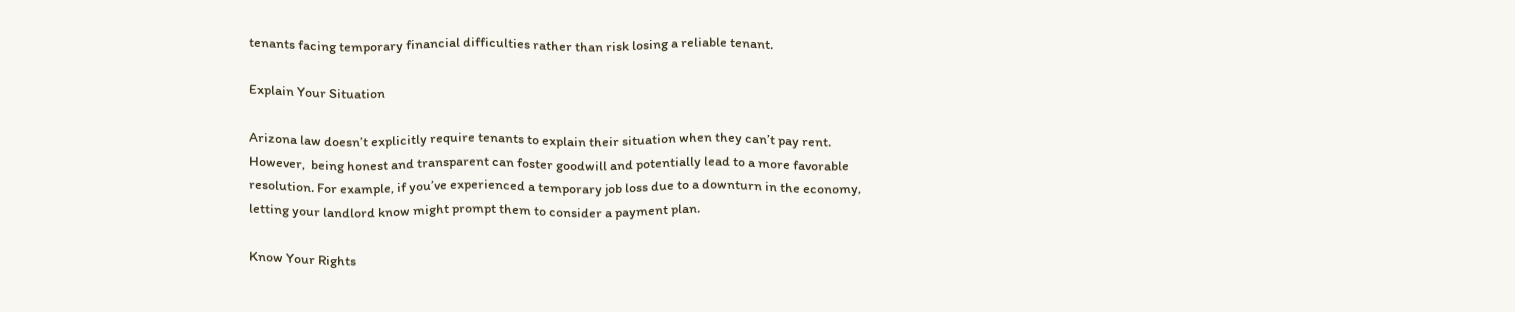tenants facing temporary financial difficulties rather than risk losing a reliable tenant.

Explain Your Situation

Arizona law doesn’t explicitly require tenants to explain their situation when they can’t pay rent. However,  being honest and transparent can foster goodwill and potentially lead to a more favorable resolution. For example, if you’ve experienced a temporary job loss due to a downturn in the economy, letting your landlord know might prompt them to consider a payment plan.

Know Your Rights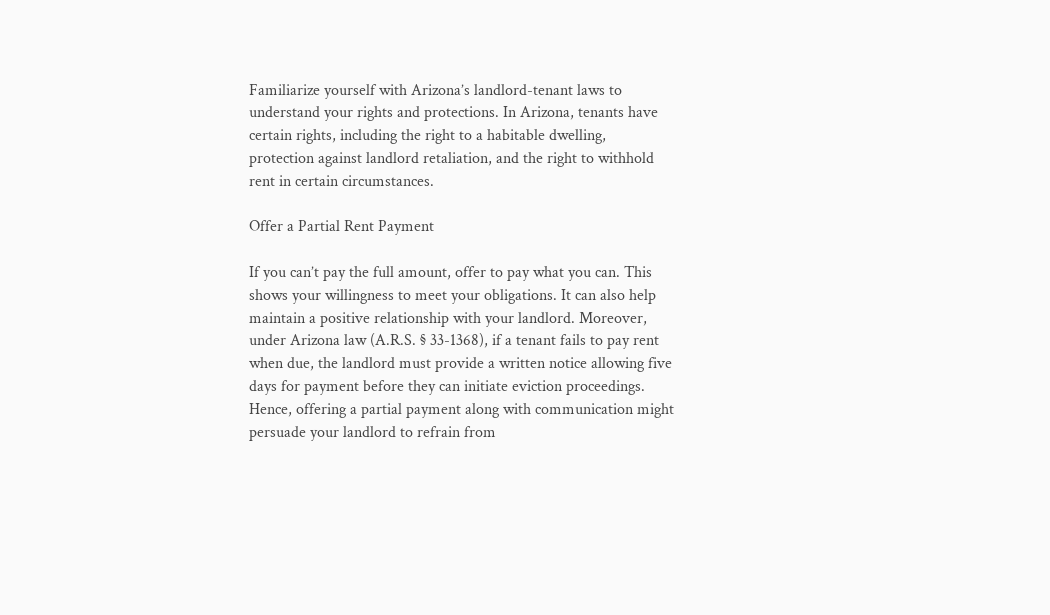Familiarize yourself with Arizona’s landlord-tenant laws to understand your rights and protections. In Arizona, tenants have certain rights, including the right to a habitable dwelling, protection against landlord retaliation, and the right to withhold rent in certain circumstances.

Offer a Partial Rent Payment

If you can’t pay the full amount, offer to pay what you can. This shows your willingness to meet your obligations. It can also help maintain a positive relationship with your landlord. Moreover, under Arizona law (A.R.S. § 33-1368), if a tenant fails to pay rent when due, the landlord must provide a written notice allowing five days for payment before they can initiate eviction proceedings. Hence, offering a partial payment along with communication might persuade your landlord to refrain from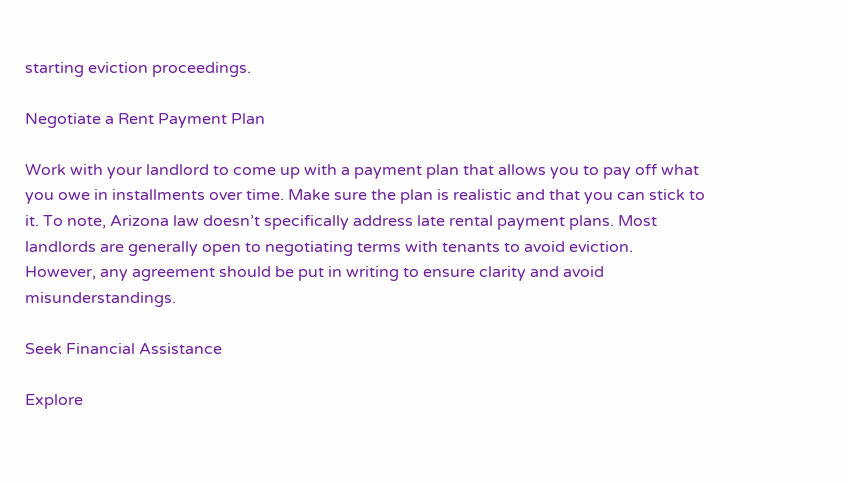starting eviction proceedings.

Negotiate a Rent Payment Plan

Work with your landlord to come up with a payment plan that allows you to pay off what you owe in installments over time. Make sure the plan is realistic and that you can stick to it. To note, Arizona law doesn’t specifically address late rental payment plans. Most landlords are generally open to negotiating terms with tenants to avoid eviction. However, any agreement should be put in writing to ensure clarity and avoid misunderstandings.

Seek Financial Assistance

Explore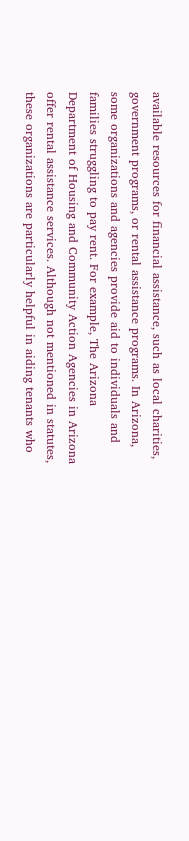available resources for financial assistance, such as local charities, government programs, or rental assistance programs. In Arizona, some organizations and agencies provide aid to individuals and families struggling to pay rent. For example, The Arizona Department of Housing and Community Action Agencies in Arizona offer rental assistance services. Although not mentioned in statutes, these organizations are particularly helpful in aiding tenants who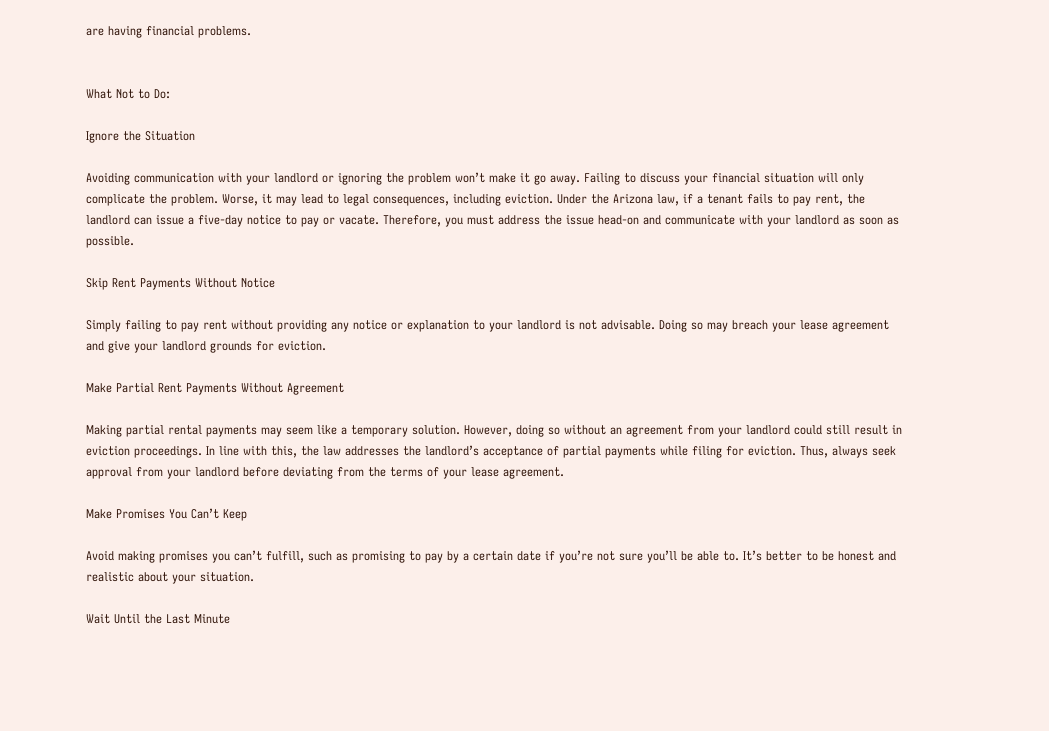are having financial problems.


What Not to Do:

Ignore the Situation

Avoiding communication with your landlord or ignoring the problem won’t make it go away. Failing to discuss your financial situation will only complicate the problem. Worse, it may lead to legal consequences, including eviction. Under the Arizona law, if a tenant fails to pay rent, the landlord can issue a five-day notice to pay or vacate. Therefore, you must address the issue head-on and communicate with your landlord as soon as possible.

Skip Rent Payments Without Notice

Simply failing to pay rent without providing any notice or explanation to your landlord is not advisable. Doing so may breach your lease agreement and give your landlord grounds for eviction.

Make Partial Rent Payments Without Agreement

Making partial rental payments may seem like a temporary solution. However, doing so without an agreement from your landlord could still result in eviction proceedings. In line with this, the law addresses the landlord’s acceptance of partial payments while filing for eviction. Thus, always seek approval from your landlord before deviating from the terms of your lease agreement.

Make Promises You Can’t Keep

Avoid making promises you can’t fulfill, such as promising to pay by a certain date if you’re not sure you’ll be able to. It’s better to be honest and realistic about your situation.

Wait Until the Last Minute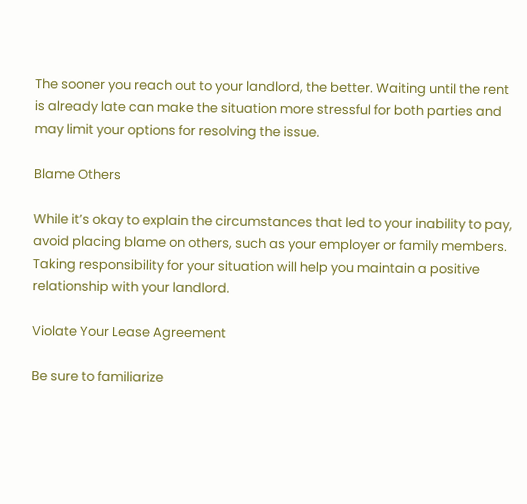The sooner you reach out to your landlord, the better. Waiting until the rent is already late can make the situation more stressful for both parties and may limit your options for resolving the issue.

Blame Others

While it’s okay to explain the circumstances that led to your inability to pay, avoid placing blame on others, such as your employer or family members. Taking responsibility for your situation will help you maintain a positive relationship with your landlord.

Violate Your Lease Agreement

Be sure to familiarize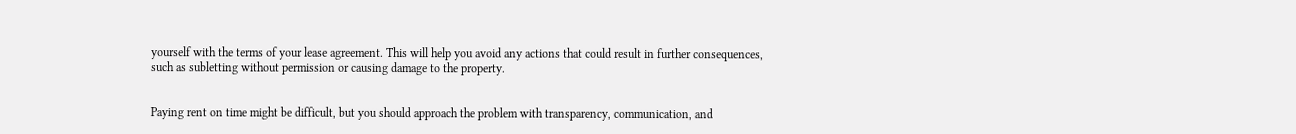yourself with the terms of your lease agreement. This will help you avoid any actions that could result in further consequences, such as subletting without permission or causing damage to the property.


Paying rent on time might be difficult, but you should approach the problem with transparency, communication, and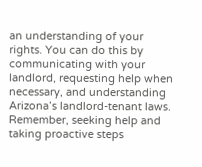an understanding of your rights. You can do this by communicating with your landlord, requesting help when necessary, and understanding Arizona’s landlord-tenant laws. Remember, seeking help and taking proactive steps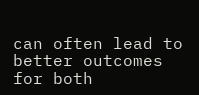can often lead to better outcomes for both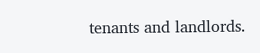tenants and landlords.